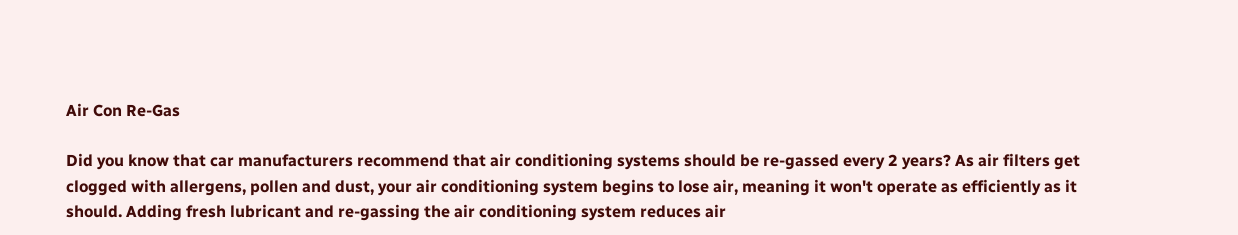Air Con Re-Gas

Did you know that car manufacturers recommend that air conditioning systems should be re-gassed every 2 years? As air filters get clogged with allergens, pollen and dust, your air conditioning system begins to lose air, meaning it won't operate as efficiently as it should. Adding fresh lubricant and re-gassing the air conditioning system reduces air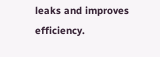leaks and improves efficiency.